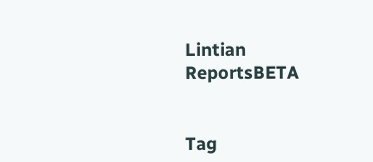Lintian ReportsBETA


Tag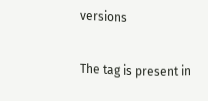versions

The tag is present in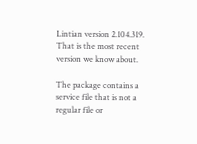Lintian version 2.104.319. That is the most recent version we know about.

The package contains a service file that is not a regular file or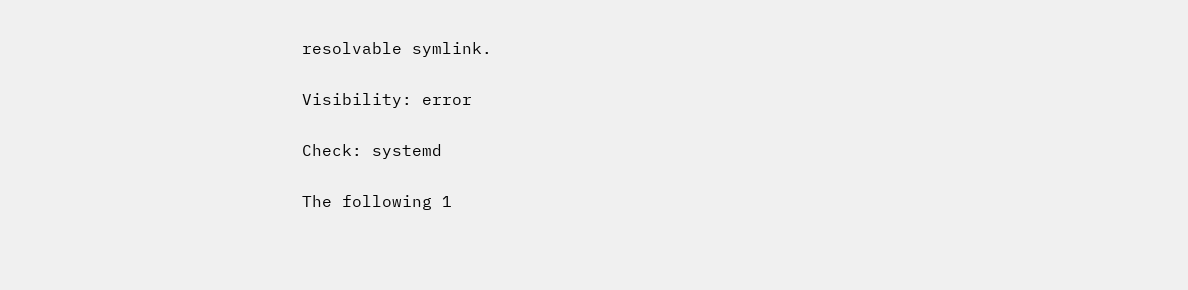resolvable symlink.

Visibility: error

Check: systemd

The following 1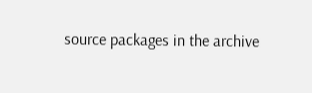source packages in the archive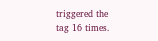triggered the tag 16 times.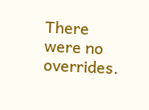There were no overrides.